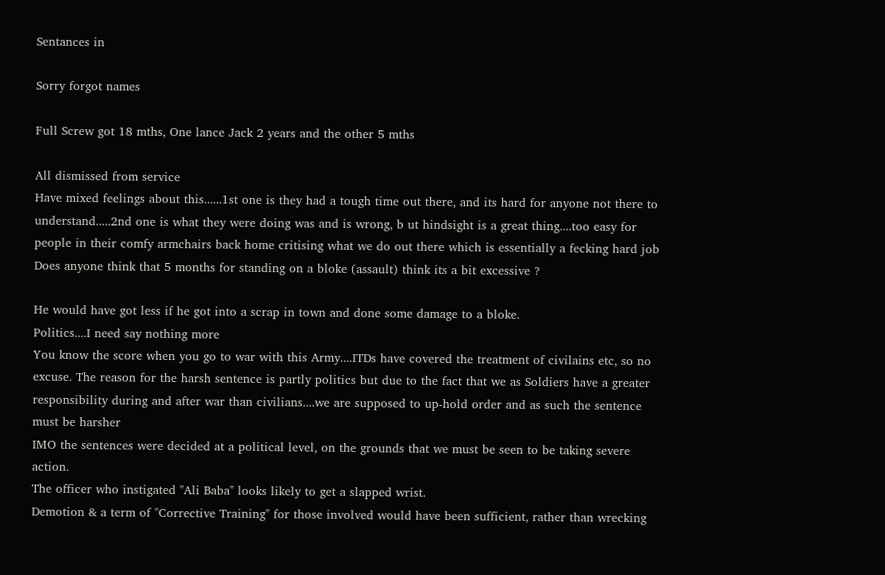Sentances in

Sorry forgot names

Full Screw got 18 mths, One lance Jack 2 years and the other 5 mths

All dismissed from service
Have mixed feelings about this......1st one is they had a tough time out there, and its hard for anyone not there to understand.....2nd one is what they were doing was and is wrong, b ut hindsight is a great thing....too easy for people in their comfy armchairs back home critising what we do out there which is essentially a fecking hard job
Does anyone think that 5 months for standing on a bloke (assault) think its a bit excessive ?

He would have got less if he got into a scrap in town and done some damage to a bloke.
Politics....I need say nothing more
You know the score when you go to war with this Army....ITDs have covered the treatment of civilains etc, so no excuse. The reason for the harsh sentence is partly politics but due to the fact that we as Soldiers have a greater responsibility during and after war than civilians....we are supposed to up-hold order and as such the sentence must be harsher
IMO the sentences were decided at a political level, on the grounds that we must be seen to be taking severe action.
The officer who instigated "Ali Baba" looks likely to get a slapped wrist.
Demotion & a term of "Corrective Training" for those involved would have been sufficient, rather than wrecking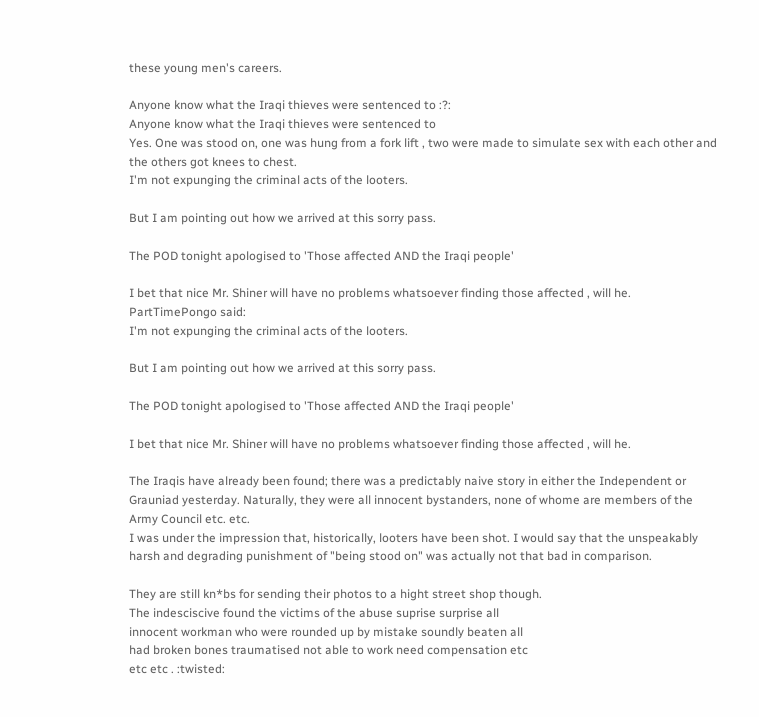these young men's careers.

Anyone know what the Iraqi thieves were sentenced to :?:
Anyone know what the Iraqi thieves were sentenced to
Yes. One was stood on, one was hung from a fork lift , two were made to simulate sex with each other and the others got knees to chest.
I'm not expunging the criminal acts of the looters.

But I am pointing out how we arrived at this sorry pass.

The POD tonight apologised to 'Those affected AND the Iraqi people'

I bet that nice Mr. Shiner will have no problems whatsoever finding those affected , will he.
PartTimePongo said:
I'm not expunging the criminal acts of the looters.

But I am pointing out how we arrived at this sorry pass.

The POD tonight apologised to 'Those affected AND the Iraqi people'

I bet that nice Mr. Shiner will have no problems whatsoever finding those affected , will he.

The Iraqis have already been found; there was a predictably naive story in either the Independent or Grauniad yesterday. Naturally, they were all innocent bystanders, none of whome are members of the Army Council etc. etc.
I was under the impression that, historically, looters have been shot. I would say that the unspeakably harsh and degrading punishment of "being stood on" was actually not that bad in comparison.

They are still kn*bs for sending their photos to a hight street shop though.
The indesciscive found the victims of the abuse suprise surprise all
innocent workman who were rounded up by mistake soundly beaten all
had broken bones traumatised not able to work need compensation etc
etc etc . :twisted: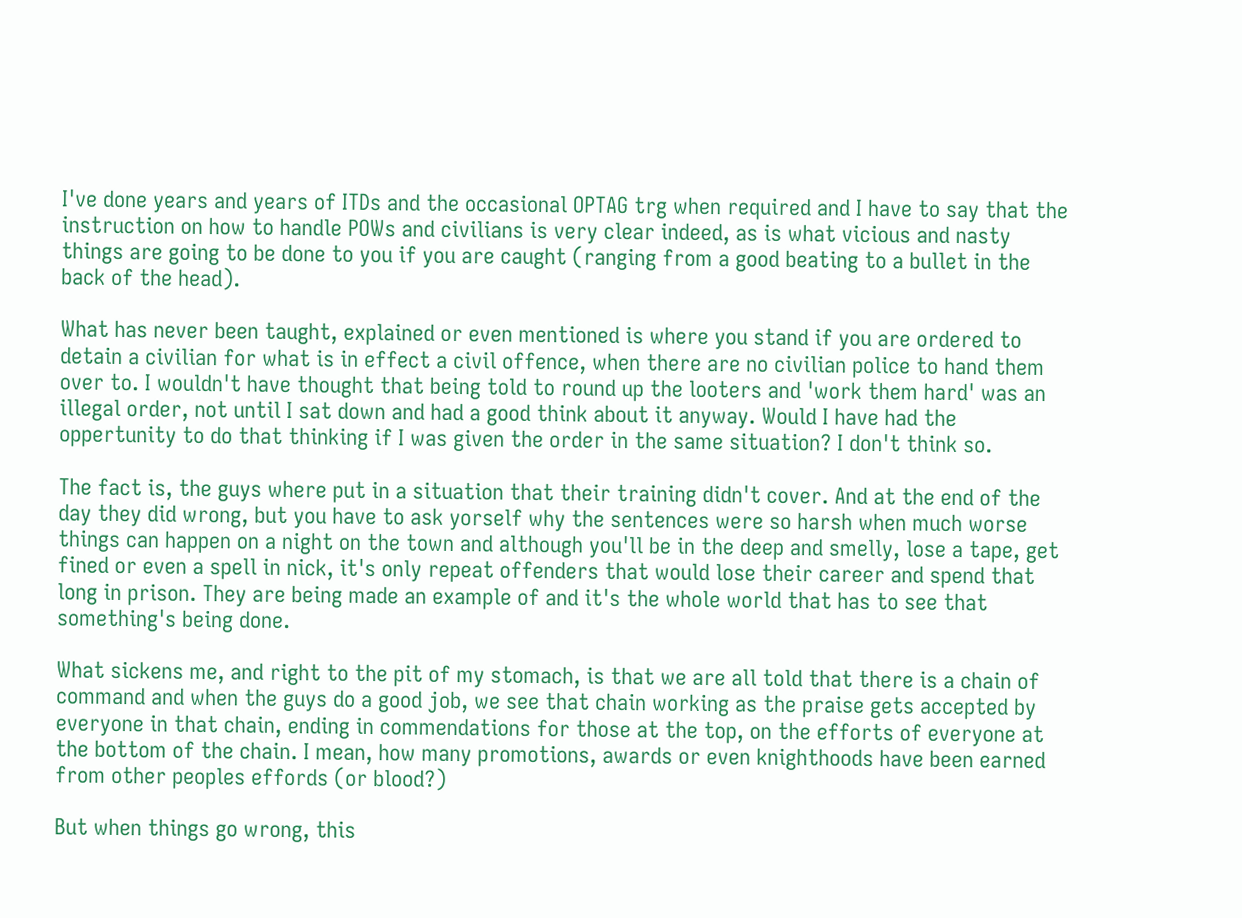I've done years and years of ITDs and the occasional OPTAG trg when required and I have to say that the instruction on how to handle POWs and civilians is very clear indeed, as is what vicious and nasty things are going to be done to you if you are caught (ranging from a good beating to a bullet in the back of the head).

What has never been taught, explained or even mentioned is where you stand if you are ordered to detain a civilian for what is in effect a civil offence, when there are no civilian police to hand them over to. I wouldn't have thought that being told to round up the looters and 'work them hard' was an illegal order, not until I sat down and had a good think about it anyway. Would I have had the oppertunity to do that thinking if I was given the order in the same situation? I don't think so.

The fact is, the guys where put in a situation that their training didn't cover. And at the end of the day they did wrong, but you have to ask yorself why the sentences were so harsh when much worse things can happen on a night on the town and although you'll be in the deep and smelly, lose a tape, get fined or even a spell in nick, it's only repeat offenders that would lose their career and spend that long in prison. They are being made an example of and it's the whole world that has to see that something's being done.

What sickens me, and right to the pit of my stomach, is that we are all told that there is a chain of command and when the guys do a good job, we see that chain working as the praise gets accepted by everyone in that chain, ending in commendations for those at the top, on the efforts of everyone at the bottom of the chain. I mean, how many promotions, awards or even knighthoods have been earned from other peoples effords (or blood?)

But when things go wrong, this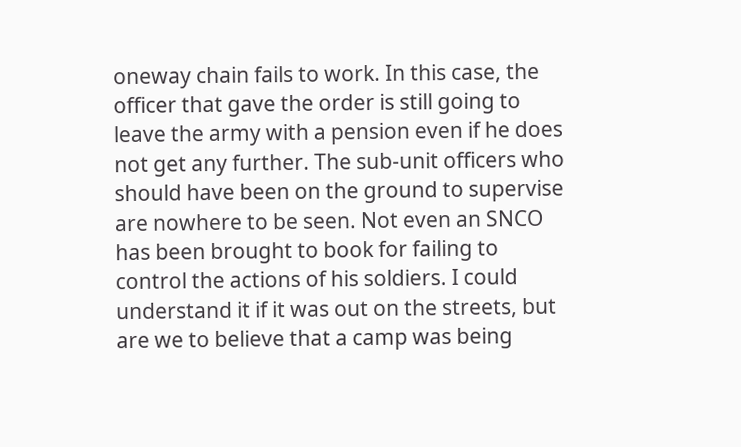oneway chain fails to work. In this case, the officer that gave the order is still going to leave the army with a pension even if he does not get any further. The sub-unit officers who should have been on the ground to supervise are nowhere to be seen. Not even an SNCO has been brought to book for failing to control the actions of his soldiers. I could understand it if it was out on the streets, but are we to believe that a camp was being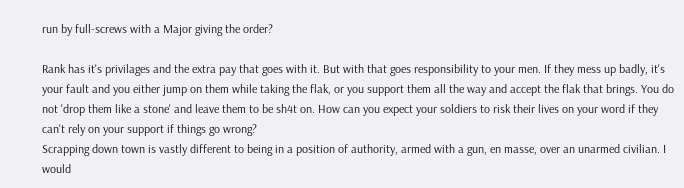run by full-screws with a Major giving the order?

Rank has it's privilages and the extra pay that goes with it. But with that goes responsibility to your men. If they mess up badly, it's your fault and you either jump on them while taking the flak, or you support them all the way and accept the flak that brings. You do not 'drop them like a stone' and leave them to be sh4t on. How can you expect your soldiers to risk their lives on your word if they can't rely on your support if things go wrong?
Scrapping down town is vastly different to being in a position of authority, armed with a gun, en masse, over an unarmed civilian. I would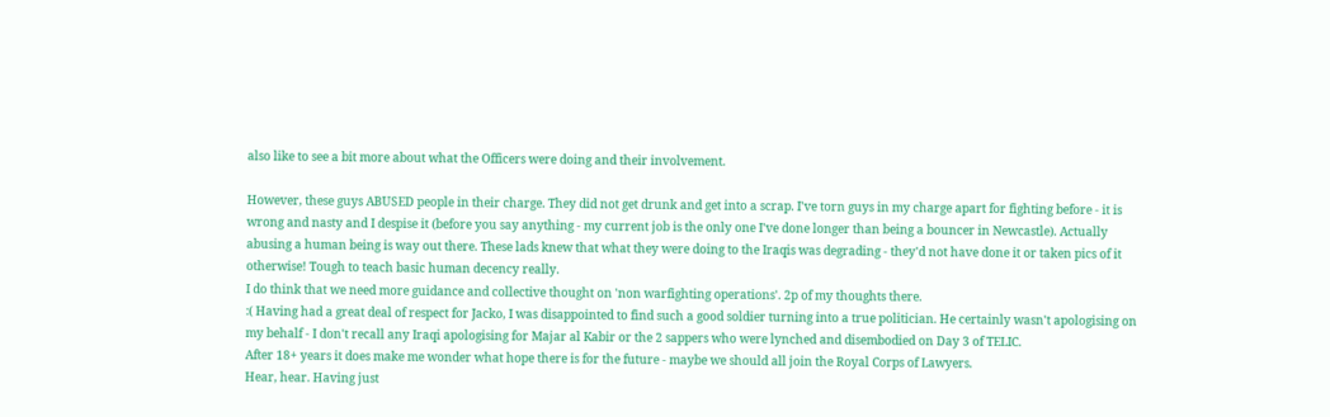also like to see a bit more about what the Officers were doing and their involvement.

However, these guys ABUSED people in their charge. They did not get drunk and get into a scrap. I've torn guys in my charge apart for fighting before - it is wrong and nasty and I despise it (before you say anything - my current job is the only one I've done longer than being a bouncer in Newcastle). Actually abusing a human being is way out there. These lads knew that what they were doing to the Iraqis was degrading - they'd not have done it or taken pics of it otherwise! Tough to teach basic human decency really.
I do think that we need more guidance and collective thought on 'non warfighting operations'. 2p of my thoughts there.
:( Having had a great deal of respect for Jacko, I was disappointed to find such a good soldier turning into a true politician. He certainly wasn't apologising on my behalf - I don't recall any Iraqi apologising for Majar al Kabir or the 2 sappers who were lynched and disembodied on Day 3 of TELIC.
After 18+ years it does make me wonder what hope there is for the future - maybe we should all join the Royal Corps of Lawyers.
Hear, hear. Having just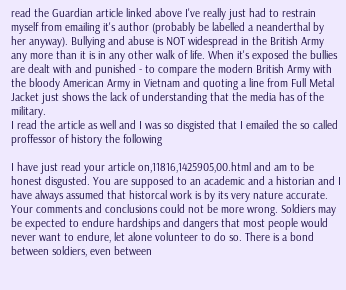read the Guardian article linked above I've really just had to restrain myself from emailing it's author (probably be labelled a neanderthal by her anyway). Bullying and abuse is NOT widespread in the British Army any more than it is in any other walk of life. When it's exposed the bullies are dealt with and punished - to compare the modern British Army with the bloody American Army in Vietnam and quoting a line from Full Metal Jacket just shows the lack of understanding that the media has of the military.
I read the article as well and I was so disgisted that I emailed the so called proffessor of history the following

I have just read your article on,11816,1425905,00.html and am to be honest disgusted. You are supposed to an academic and a historian and I have always assumed that historcal work is by its very nature accurate. Your comments and conclusions could not be more wrong. Soldiers may be expected to endure hardships and dangers that most people would never want to endure, let alone volunteer to do so. There is a bond between soldiers, even between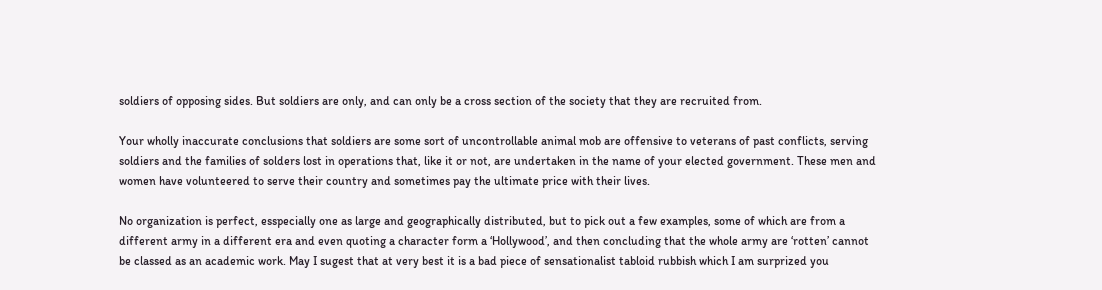soldiers of opposing sides. But soldiers are only, and can only be a cross section of the society that they are recruited from.

Your wholly inaccurate conclusions that soldiers are some sort of uncontrollable animal mob are offensive to veterans of past conflicts, serving soldiers and the families of solders lost in operations that, like it or not, are undertaken in the name of your elected government. These men and women have volunteered to serve their country and sometimes pay the ultimate price with their lives.

No organization is perfect, esspecially one as large and geographically distributed, but to pick out a few examples, some of which are from a different army in a different era and even quoting a character form a ‘Hollywood’, and then concluding that the whole army are ‘rotten’ cannot be classed as an academic work. May I sugest that at very best it is a bad piece of sensationalist tabloid rubbish which I am surprized you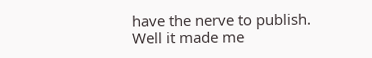have the nerve to publish.
Well it made me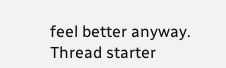feel better anyway.
Thread starter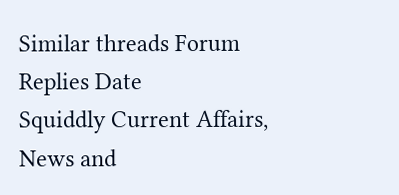Similar threads Forum Replies Date
Squiddly Current Affairs, News and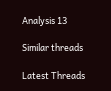Analysis 13

Similar threads

Latest Threads